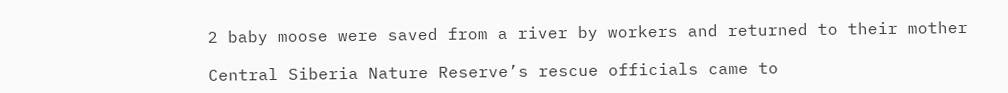2 baby moose were saved from a river by workers and returned to their mother

Central Siberia Nature Reserve’s rescue officials came to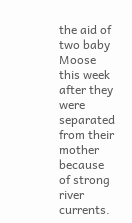the aid of two baby Moose this week after they were separated from their mother because of strong river currents.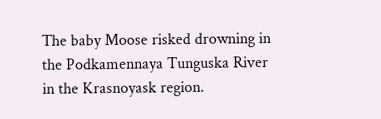The baby Moose risked drowning in the Podkamennaya Tunguska River in the Krasnoyask region.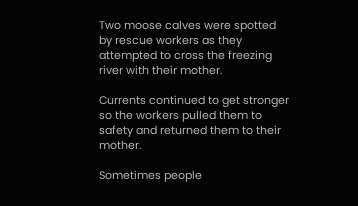Two moose calves were spotted by rescue workers as they attempted to cross the freezing river with their mother.

Currents continued to get stronger so the workers pulled them to safety and returned them to their mother.

Sometimes people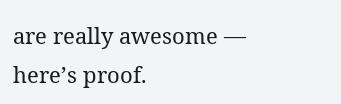are really awesome — here’s proof.